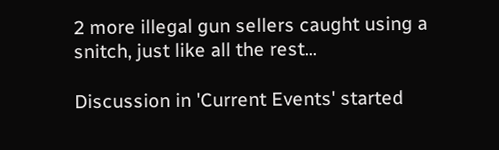2 more illegal gun sellers caught using a snitch, just like all the rest...

Discussion in 'Current Events' started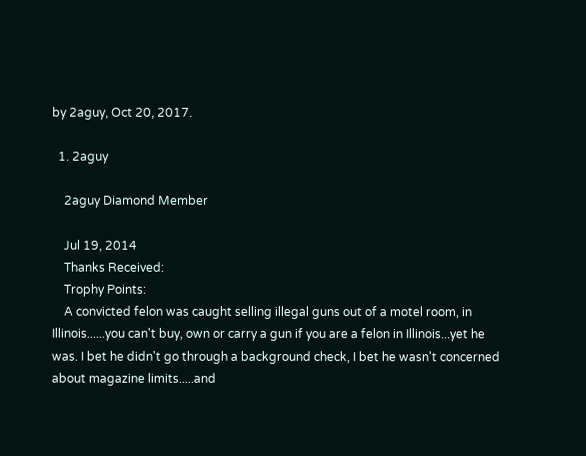by 2aguy, Oct 20, 2017.

  1. 2aguy

    2aguy Diamond Member

    Jul 19, 2014
    Thanks Received:
    Trophy Points:
    A convicted felon was caught selling illegal guns out of a motel room, in Illinois......you can't buy, own or carry a gun if you are a felon in Illinois...yet he was. I bet he didn't go through a background check, I bet he wasn't concerned about magazine limits.....and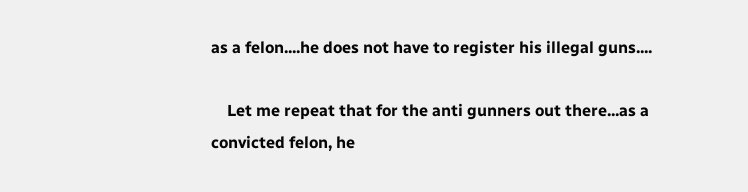as a felon....he does not have to register his illegal guns....

    Let me repeat that for the anti gunners out there...as a convicted felon, he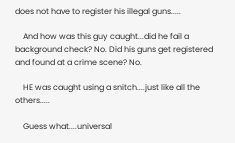does not have to register his illegal guns.....

    And how was this guy caught...did he fail a background check? No. Did his guns get registered and found at a crime scene? No.

    HE was caught using a snitch....just like all the others.....

    Guess what....universal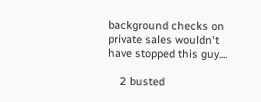background checks on private sales wouldn't have stopped this guy....

    2 busted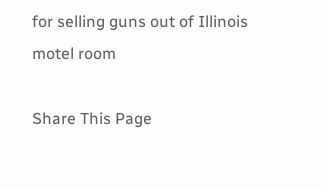for selling guns out of Illinois motel room

Share This Page